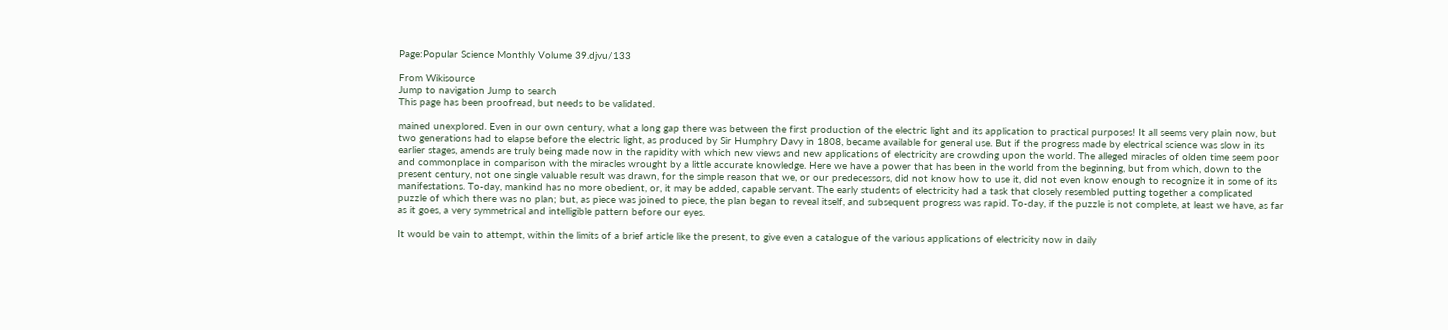Page:Popular Science Monthly Volume 39.djvu/133

From Wikisource
Jump to navigation Jump to search
This page has been proofread, but needs to be validated.

mained unexplored. Even in our own century, what a long gap there was between the first production of the electric light and its application to practical purposes! It all seems very plain now, but two generations had to elapse before the electric light, as produced by Sir Humphry Davy in 1808, became available for general use. But if the progress made by electrical science was slow in its earlier stages, amends are truly being made now in the rapidity with which new views and new applications of electricity are crowding upon the world. The alleged miracles of olden time seem poor and commonplace in comparison with the miracles wrought by a little accurate knowledge. Here we have a power that has been in the world from the beginning, but from which, down to the present century, not one single valuable result was drawn, for the simple reason that we, or our predecessors, did not know how to use it, did not even know enough to recognize it in some of its manifestations. To-day, mankind has no more obedient, or, it may be added, capable servant. The early students of electricity had a task that closely resembled putting together a complicated puzzle of which there was no plan; but, as piece was joined to piece, the plan began to reveal itself, and subsequent progress was rapid. To-day, if the puzzle is not complete, at least we have, as far as it goes, a very symmetrical and intelligible pattern before our eyes.

It would be vain to attempt, within the limits of a brief article like the present, to give even a catalogue of the various applications of electricity now in daily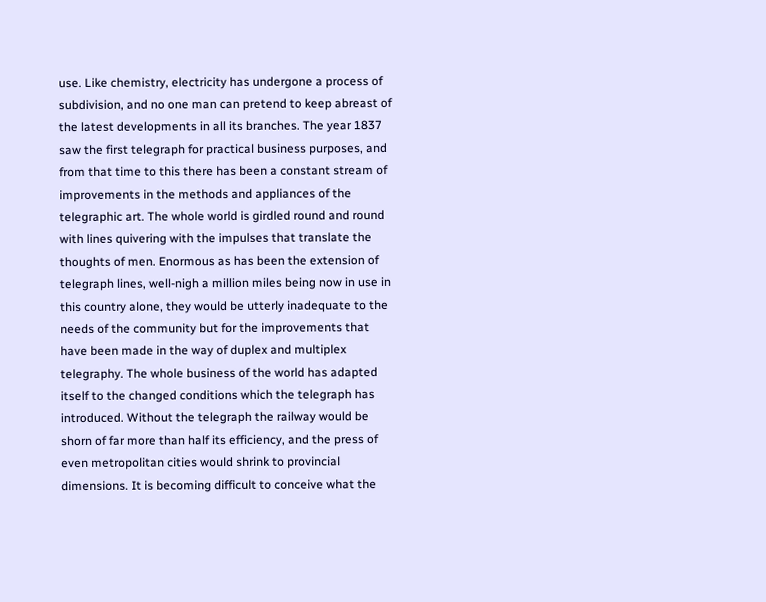use. Like chemistry, electricity has undergone a process of subdivision, and no one man can pretend to keep abreast of the latest developments in all its branches. The year 1837 saw the first telegraph for practical business purposes, and from that time to this there has been a constant stream of improvements in the methods and appliances of the telegraphic art. The whole world is girdled round and round with lines quivering with the impulses that translate the thoughts of men. Enormous as has been the extension of telegraph lines, well-nigh a million miles being now in use in this country alone, they would be utterly inadequate to the needs of the community but for the improvements that have been made in the way of duplex and multiplex telegraphy. The whole business of the world has adapted itself to the changed conditions which the telegraph has introduced. Without the telegraph the railway would be shorn of far more than half its efficiency, and the press of even metropolitan cities would shrink to provincial dimensions. It is becoming difficult to conceive what the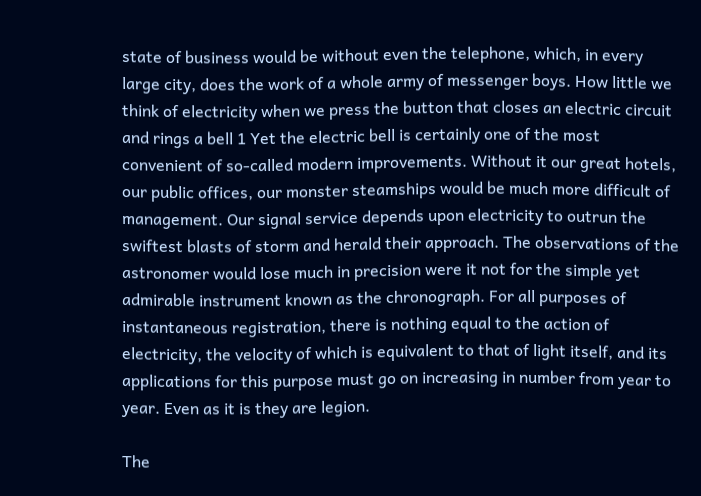state of business would be without even the telephone, which, in every large city, does the work of a whole army of messenger boys. How little we think of electricity when we press the button that closes an electric circuit and rings a bell 1 Yet the electric bell is certainly one of the most convenient of so-called modern improvements. Without it our great hotels, our public offices, our monster steamships would be much more difficult of management. Our signal service depends upon electricity to outrun the swiftest blasts of storm and herald their approach. The observations of the astronomer would lose much in precision were it not for the simple yet admirable instrument known as the chronograph. For all purposes of instantaneous registration, there is nothing equal to the action of electricity, the velocity of which is equivalent to that of light itself, and its applications for this purpose must go on increasing in number from year to year. Even as it is they are legion.

The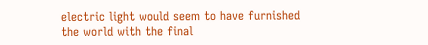electric light would seem to have furnished the world with the final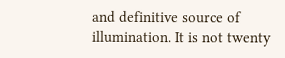and definitive source of illumination. It is not twenty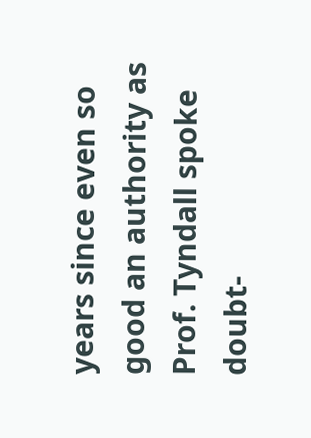years since even so good an authority as Prof. Tyndall spoke doubt-